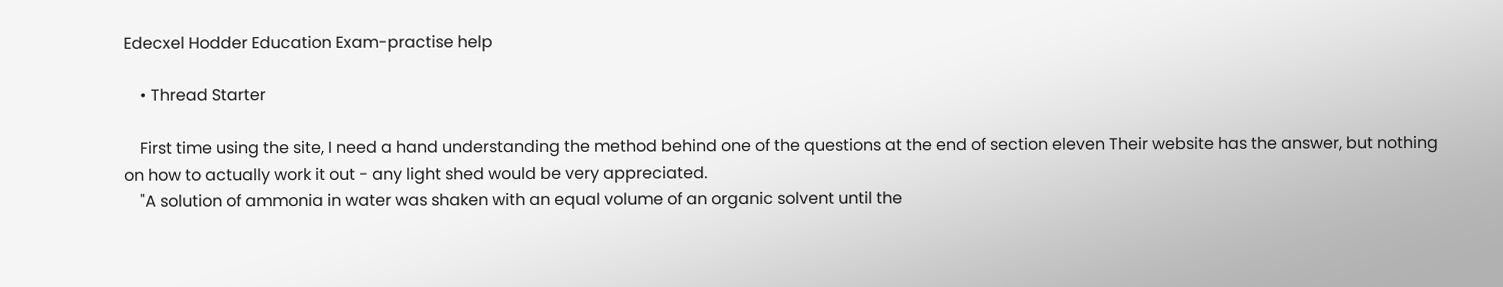Edecxel Hodder Education Exam-practise help

    • Thread Starter

    First time using the site, I need a hand understanding the method behind one of the questions at the end of section eleven Their website has the answer, but nothing on how to actually work it out - any light shed would be very appreciated.
    "A solution of ammonia in water was shaken with an equal volume of an organic solvent until the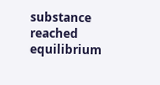substance reached equilibrium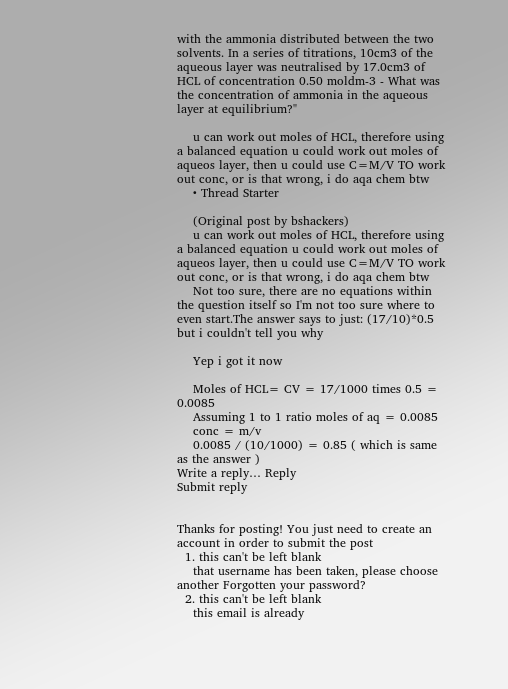with the ammonia distributed between the two solvents. In a series of titrations, 10cm3 of the aqueous layer was neutralised by 17.0cm3 of HCL of concentration 0.50 moldm-3 - What was the concentration of ammonia in the aqueous layer at equilibrium?"

    u can work out moles of HCL, therefore using a balanced equation u could work out moles of aqueos layer, then u could use C=M/V TO work out conc, or is that wrong, i do aqa chem btw
    • Thread Starter

    (Original post by bshackers)
    u can work out moles of HCL, therefore using a balanced equation u could work out moles of aqueos layer, then u could use C=M/V TO work out conc, or is that wrong, i do aqa chem btw
    Not too sure, there are no equations within the question itself so I'm not too sure where to even start.The answer says to just: (17/10)*0.5 but i couldn't tell you why

    Yep i got it now

    Moles of HCL= CV = 17/1000 times 0.5 = 0.0085
    Assuming 1 to 1 ratio moles of aq = 0.0085
    conc = m/v
    0.0085 / (10/1000) = 0.85 ( which is same as the answer )
Write a reply… Reply
Submit reply


Thanks for posting! You just need to create an account in order to submit the post
  1. this can't be left blank
    that username has been taken, please choose another Forgotten your password?
  2. this can't be left blank
    this email is already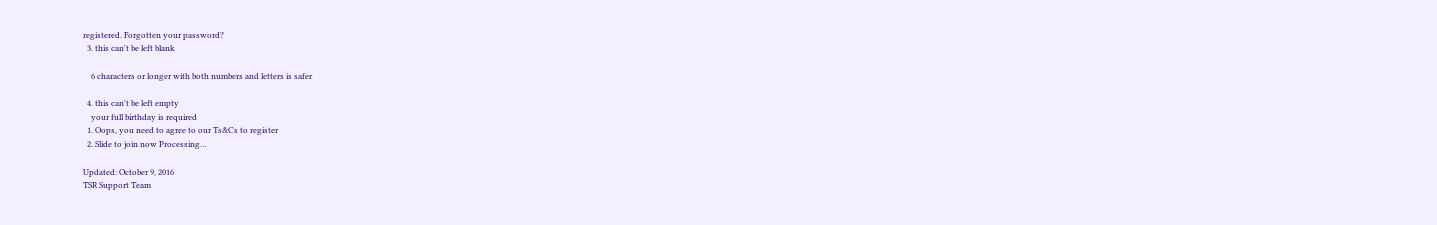registered. Forgotten your password?
  3. this can't be left blank

    6 characters or longer with both numbers and letters is safer

  4. this can't be left empty
    your full birthday is required
  1. Oops, you need to agree to our Ts&Cs to register
  2. Slide to join now Processing…

Updated: October 9, 2016
TSR Support Team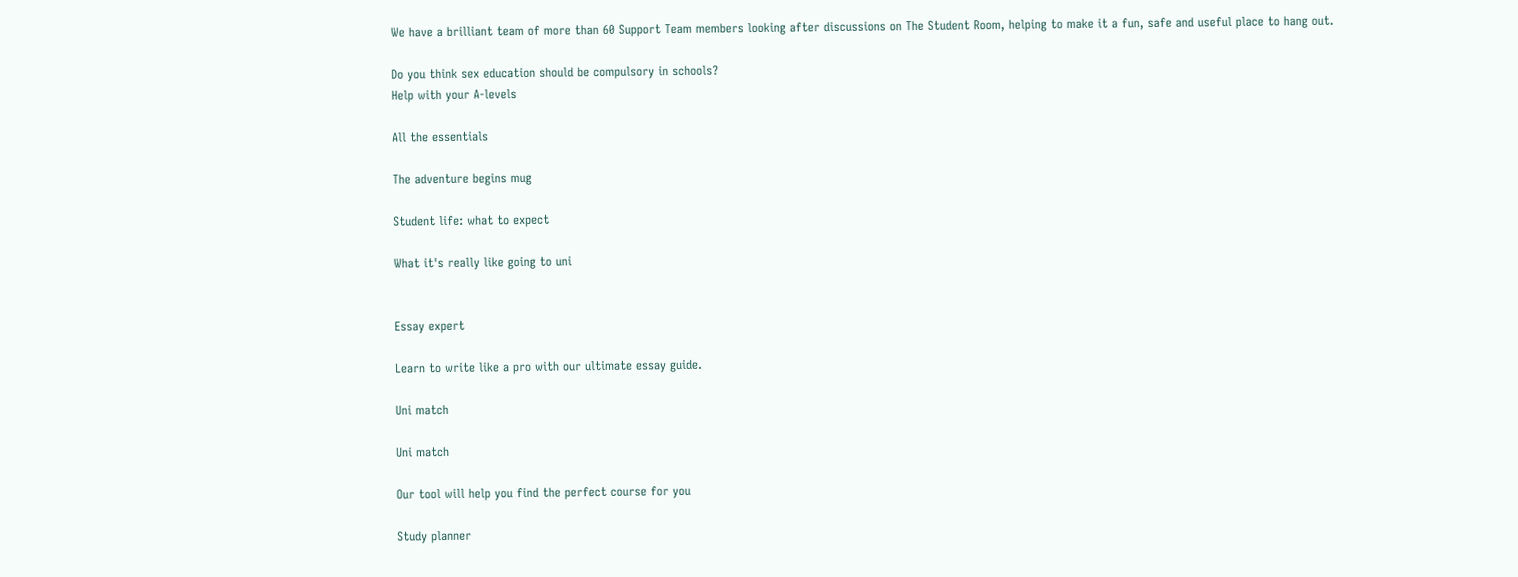We have a brilliant team of more than 60 Support Team members looking after discussions on The Student Room, helping to make it a fun, safe and useful place to hang out.

Do you think sex education should be compulsory in schools?
Help with your A-levels

All the essentials

The adventure begins mug

Student life: what to expect

What it's really like going to uni


Essay expert

Learn to write like a pro with our ultimate essay guide.

Uni match

Uni match

Our tool will help you find the perfect course for you

Study planner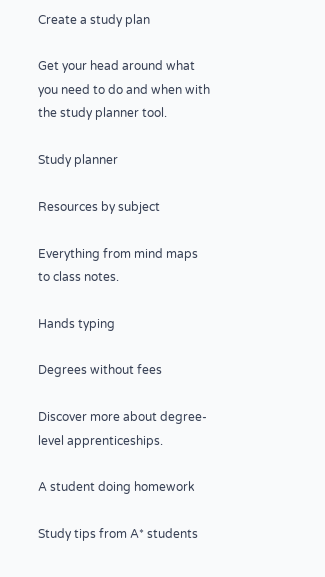Create a study plan

Get your head around what you need to do and when with the study planner tool.

Study planner

Resources by subject

Everything from mind maps to class notes.

Hands typing

Degrees without fees

Discover more about degree-level apprenticeships.

A student doing homework

Study tips from A* students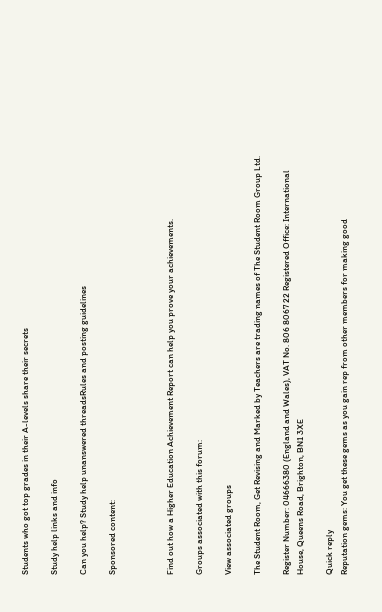Students who got top grades in their A-levels share their secrets

Study help links and info

Can you help? Study help unanswered threadsRules and posting guidelines

Sponsored content:



Find out how a Higher Education Achievement Report can help you prove your achievements.

Groups associated with this forum:

View associated groups

The Student Room, Get Revising and Marked by Teachers are trading names of The Student Room Group Ltd.

Register Number: 04666380 (England and Wales), VAT No. 806 8067 22 Registered Office: International House, Queens Road, Brighton, BN1 3XE

Quick reply
Reputation gems: You get these gems as you gain rep from other members for making good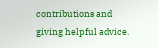contributions and giving helpful advice.